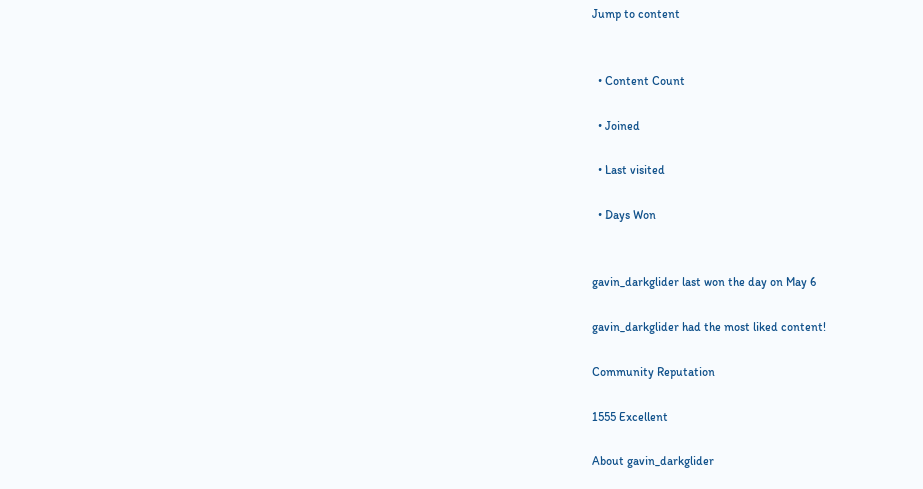Jump to content


  • Content Count

  • Joined

  • Last visited

  • Days Won


gavin_darkglider last won the day on May 6

gavin_darkglider had the most liked content!

Community Reputation

1555 Excellent

About gavin_darkglider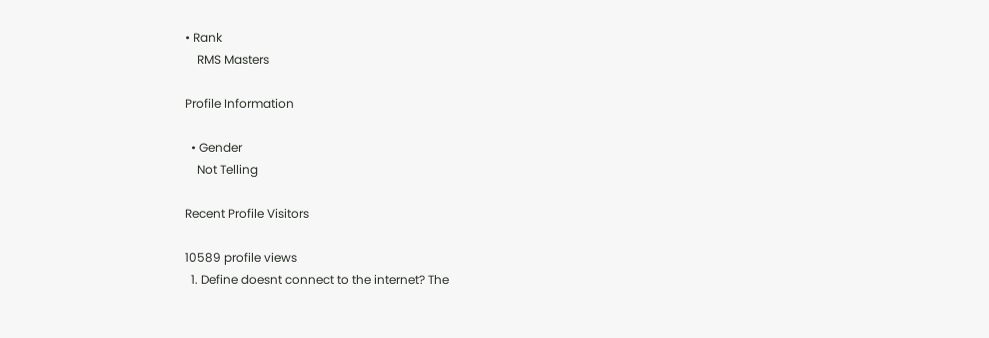• Rank
    RMS Masters

Profile Information

  • Gender
    Not Telling

Recent Profile Visitors

10589 profile views
  1. Define doesnt connect to the internet? The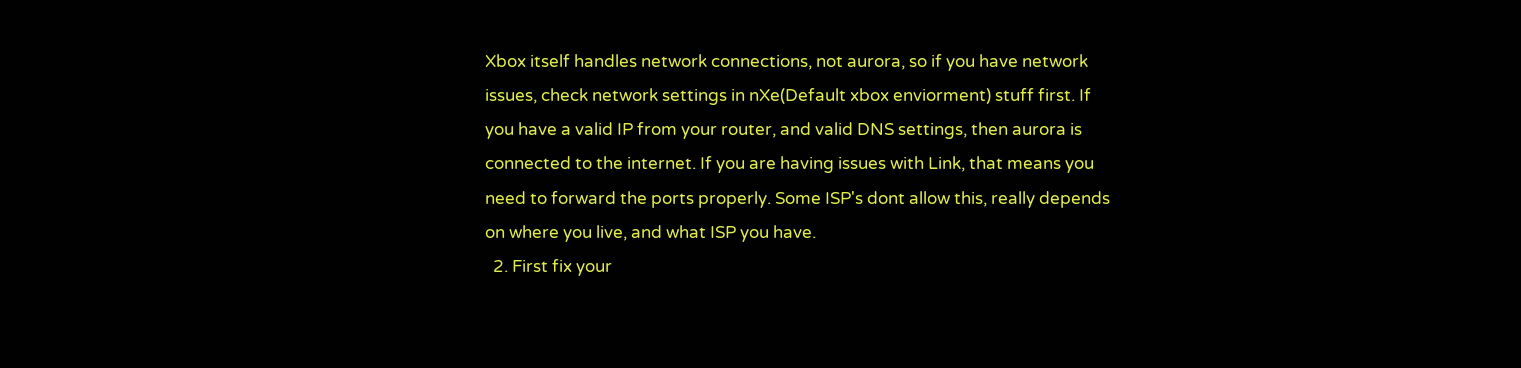Xbox itself handles network connections, not aurora, so if you have network issues, check network settings in nXe(Default xbox enviorment) stuff first. If you have a valid IP from your router, and valid DNS settings, then aurora is connected to the internet. If you are having issues with Link, that means you need to forward the ports properly. Some ISP's dont allow this, really depends on where you live, and what ISP you have.
  2. First fix your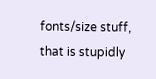fonts/size stuff, that is stupidly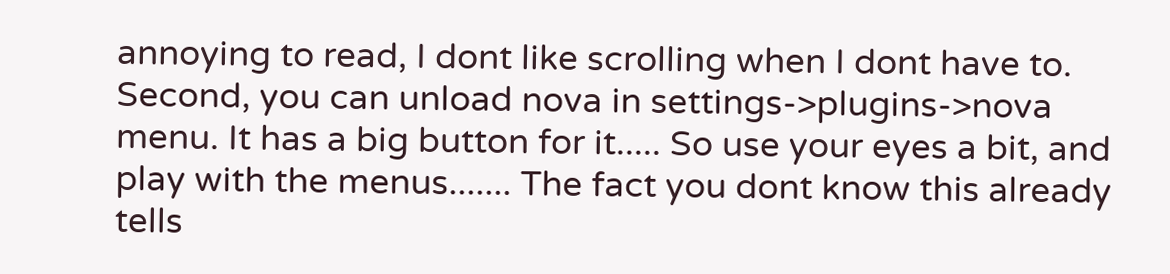annoying to read, I dont like scrolling when I dont have to. Second, you can unload nova in settings->plugins->nova menu. It has a big button for it..... So use your eyes a bit, and play with the menus....... The fact you dont know this already tells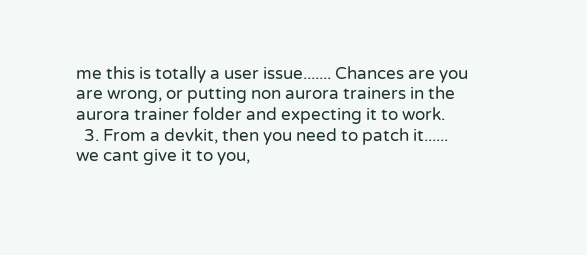me this is totally a user issue....... Chances are you are wrong, or putting non aurora trainers in the aurora trainer folder and expecting it to work.
  3. From a devkit, then you need to patch it...... we cant give it to you,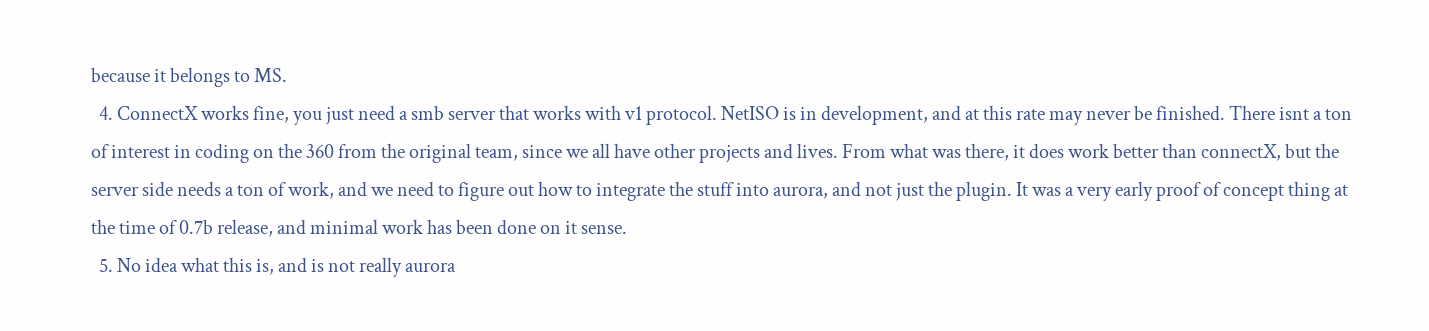because it belongs to MS.
  4. ConnectX works fine, you just need a smb server that works with v1 protocol. NetISO is in development, and at this rate may never be finished. There isnt a ton of interest in coding on the 360 from the original team, since we all have other projects and lives. From what was there, it does work better than connectX, but the server side needs a ton of work, and we need to figure out how to integrate the stuff into aurora, and not just the plugin. It was a very early proof of concept thing at the time of 0.7b release, and minimal work has been done on it sense.
  5. No idea what this is, and is not really aurora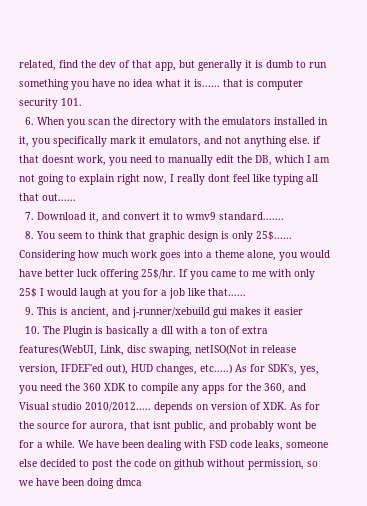related, find the dev of that app, but generally it is dumb to run something you have no idea what it is...... that is computer security 101.
  6. When you scan the directory with the emulators installed in it, you specifically mark it emulators, and not anything else. if that doesnt work, you need to manually edit the DB, which I am not going to explain right now, I really dont feel like typing all that out......
  7. Download it, and convert it to wmv9 standard.......
  8. You seem to think that graphic design is only 25$...... Considering how much work goes into a theme alone, you would have better luck offering 25$/hr. If you came to me with only 25$ I would laugh at you for a job like that......
  9. This is ancient, and j-runner/xebuild gui makes it easier
  10. The Plugin is basically a dll with a ton of extra features(WebUI, Link, disc swaping, netISO(Not in release version, IFDEF'ed out), HUD changes, etc.....) As for SDK's, yes, you need the 360 XDK to compile any apps for the 360, and Visual studio 2010/2012..... depends on version of XDK. As for the source for aurora, that isnt public, and probably wont be for a while. We have been dealing with FSD code leaks, someone else decided to post the code on github without permission, so we have been doing dmca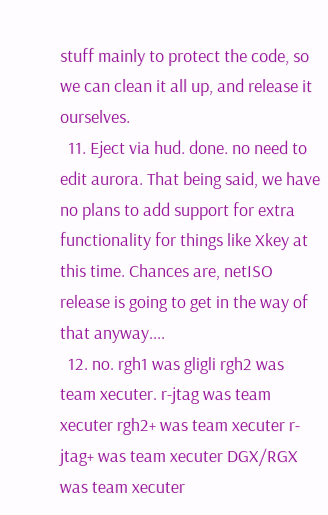stuff mainly to protect the code, so we can clean it all up, and release it ourselves.
  11. Eject via hud. done. no need to edit aurora. That being said, we have no plans to add support for extra functionality for things like Xkey at this time. Chances are, netISO release is going to get in the way of that anyway....
  12. no. rgh1 was gligli rgh2 was team xecuter. r-jtag was team xecuter rgh2+ was team xecuter r-jtag+ was team xecuter DGX/RGX was team xecuter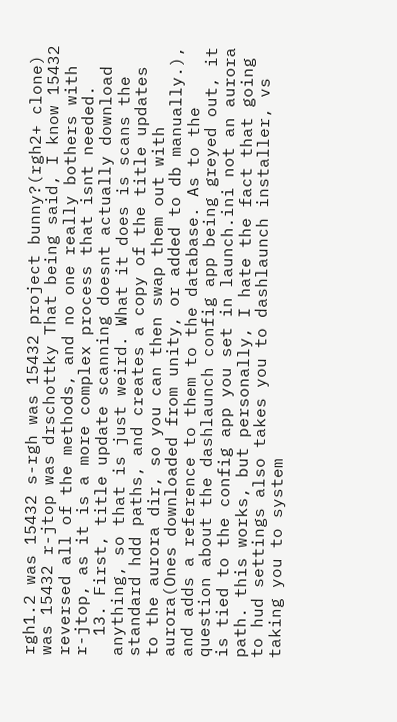rgh1.2 was 15432 s-rgh was 15432 project bunny?(rgh2+ clone) was 15432 r-jtop was drschottky That being said, I know 15432 reversed all of the methods, and no one really bothers with r-jtop, as it is a more complex process that isnt needed.
  13. First, title update scanning doesnt actually download anything, so that is just weird. What it does is scans the standard hdd paths, and creates a copy of the title updates to the aurora dir, so you can then swap them out with aurora(Ones downloaded from unity, or added to db manually.), and adds a reference to them to the database. As to the question about the dashlaunch config app being greyed out, it is tied to the config app you set in launch.ini not an aurora path. this works, but personally, I hate the fact that going to hud settings also takes you to dashlaunch installer, vs taking you to system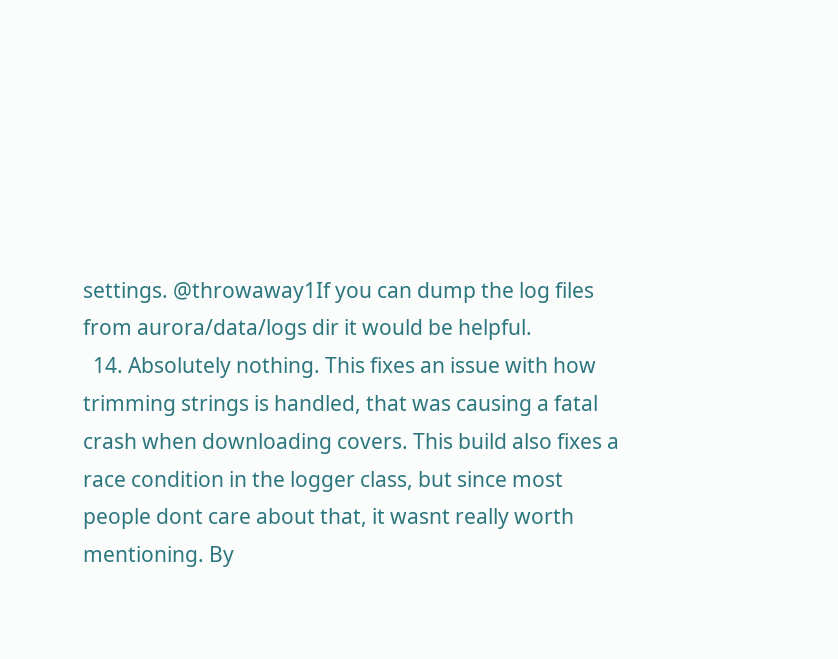settings. @throwaway1If you can dump the log files from aurora/data/logs dir it would be helpful.
  14. Absolutely nothing. This fixes an issue with how trimming strings is handled, that was causing a fatal crash when downloading covers. This build also fixes a race condition in the logger class, but since most people dont care about that, it wasnt really worth mentioning. By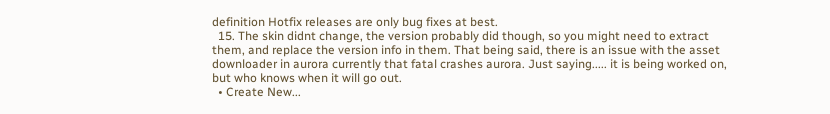definition Hotfix releases are only bug fixes at best.
  15. The skin didnt change, the version probably did though, so you might need to extract them, and replace the version info in them. That being said, there is an issue with the asset downloader in aurora currently that fatal crashes aurora. Just saying..... it is being worked on, but who knows when it will go out.
  • Create New...